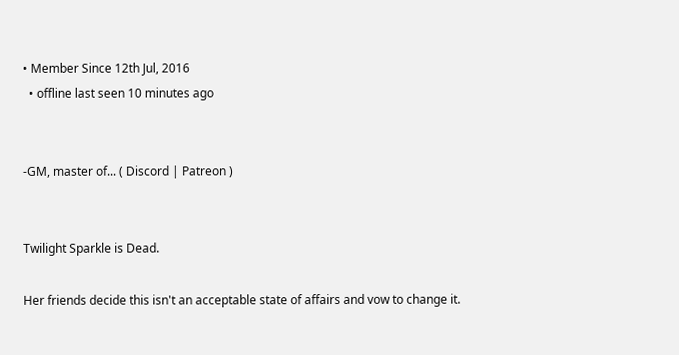• Member Since 12th Jul, 2016
  • offline last seen 10 minutes ago


-GM, master of... ( Discord | Patreon )


Twilight Sparkle is Dead.

Her friends decide this isn't an acceptable state of affairs and vow to change it.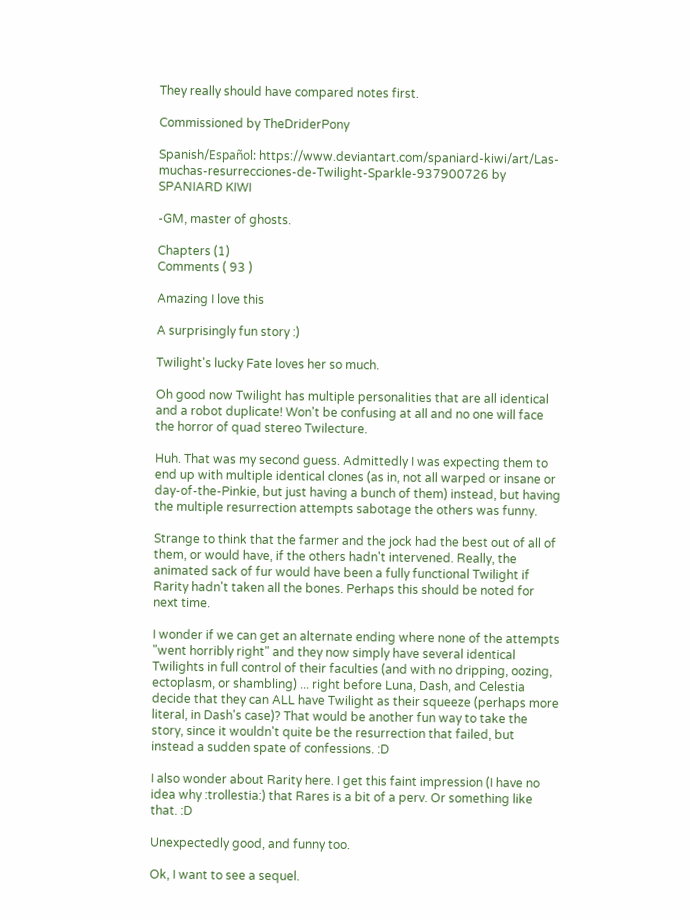They really should have compared notes first.

Commissioned by TheDriderPony

Spanish/Español: https://www.deviantart.com/spaniard-kiwi/art/Las-muchas-resurrecciones-de-Twilight-Sparkle-937900726 by SPANIARD KIWI

-GM, master of ghosts.

Chapters (1)
Comments ( 93 )

Amazing I love this

A surprisingly fun story :)

Twilight's lucky Fate loves her so much.

Oh good now Twilight has multiple personalities that are all identical and a robot duplicate! Won't be confusing at all and no one will face the horror of quad stereo Twilecture.

Huh. That was my second guess. Admittedly I was expecting them to end up with multiple identical clones (as in, not all warped or insane or day-of-the-Pinkie, but just having a bunch of them) instead, but having the multiple resurrection attempts sabotage the others was funny.

Strange to think that the farmer and the jock had the best out of all of them, or would have, if the others hadn't intervened. Really, the animated sack of fur would have been a fully functional Twilight if Rarity hadn't taken all the bones. Perhaps this should be noted for next time.

I wonder if we can get an alternate ending where none of the attempts "went horribly right" and they now simply have several identical Twilights in full control of their faculties (and with no dripping, oozing, ectoplasm, or shambling) ... right before Luna, Dash, and Celestia decide that they can ALL have Twilight as their squeeze (perhaps more literal, in Dash's case)? That would be another fun way to take the story, since it wouldn't quite be the resurrection that failed, but instead a sudden spate of confessions. :D

I also wonder about Rarity here. I get this faint impression (I have no idea why :trollestia:) that Rares is a bit of a perv. Or something like that. :D

Unexpectedly good, and funny too.

Ok, I want to see a sequel.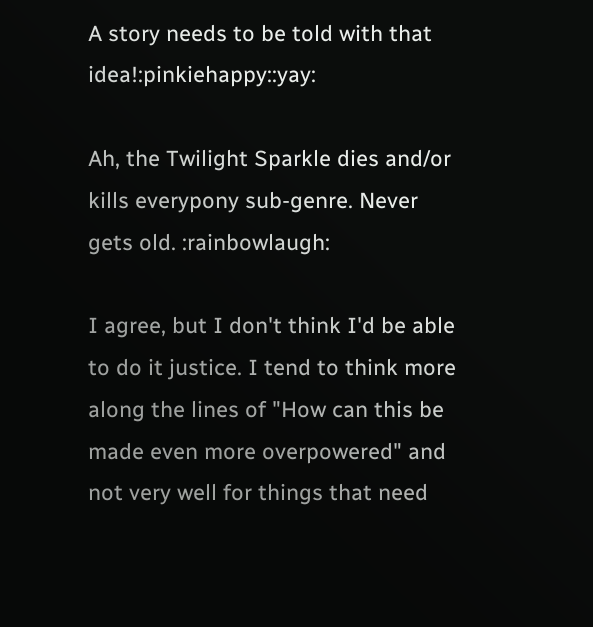A story needs to be told with that idea!:pinkiehappy::yay:

Ah, the Twilight Sparkle dies and/or kills everypony sub-genre. Never gets old. :rainbowlaugh:

I agree, but I don't think I'd be able to do it justice. I tend to think more along the lines of "How can this be made even more overpowered" and not very well for things that need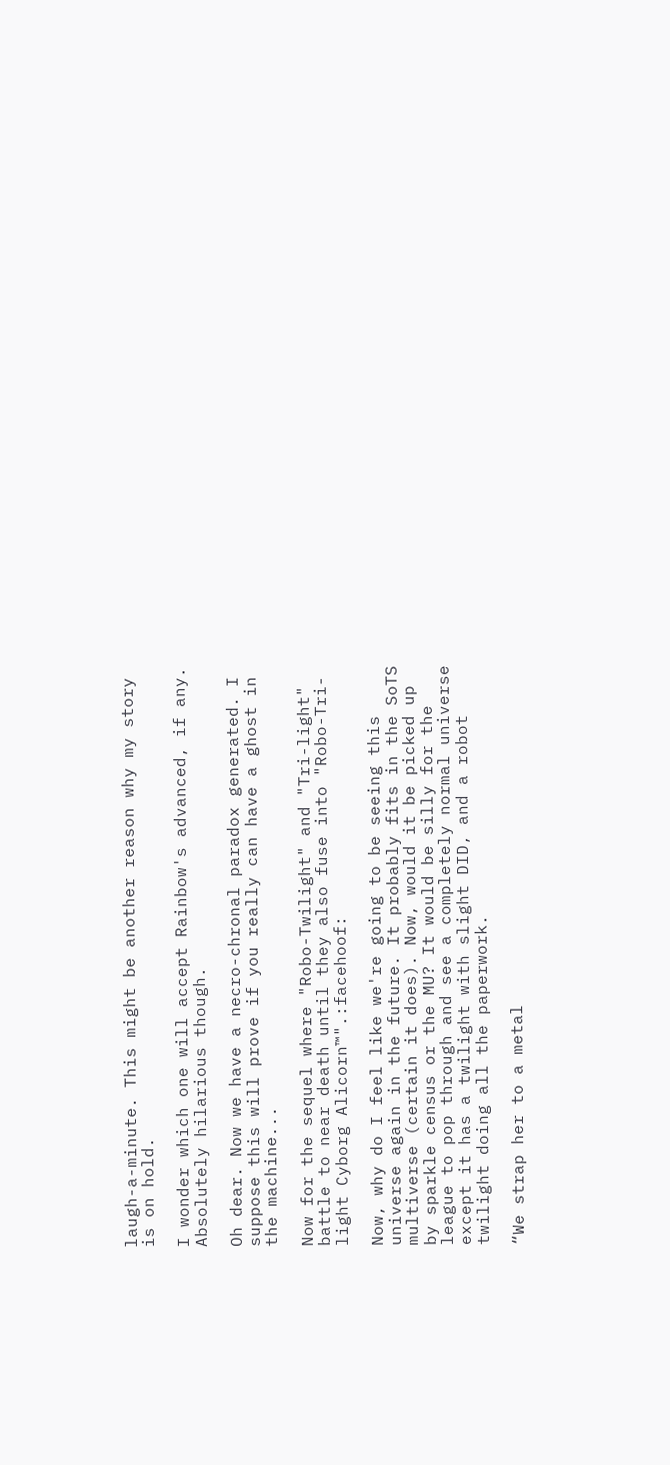laugh-a-minute. This might be another reason why my story is on hold.

I wonder which one will accept Rainbow's advanced, if any.
Absolutely hilarious though.

Oh dear. Now we have a necro-chronal paradox generated. I suppose this will prove if you really can have a ghost in the machine...

Now for the sequel where "Robo-Twilight" and "Tri-light" battle to near death until they also fuse into "Robo-Tri-light Cyborg Alicorn™".:facehoof:

Now, why do I feel like we're going to be seeing this universe again in the future. It probably fits in the SoTS multiverse (certain it does). Now, would it be picked up by sparkle census or the MU? It would be silly for the league to pop through and see a completely normal universe except it has a twilight with slight DID, and a robot twilight doing all the paperwork.

“We strap her to a metal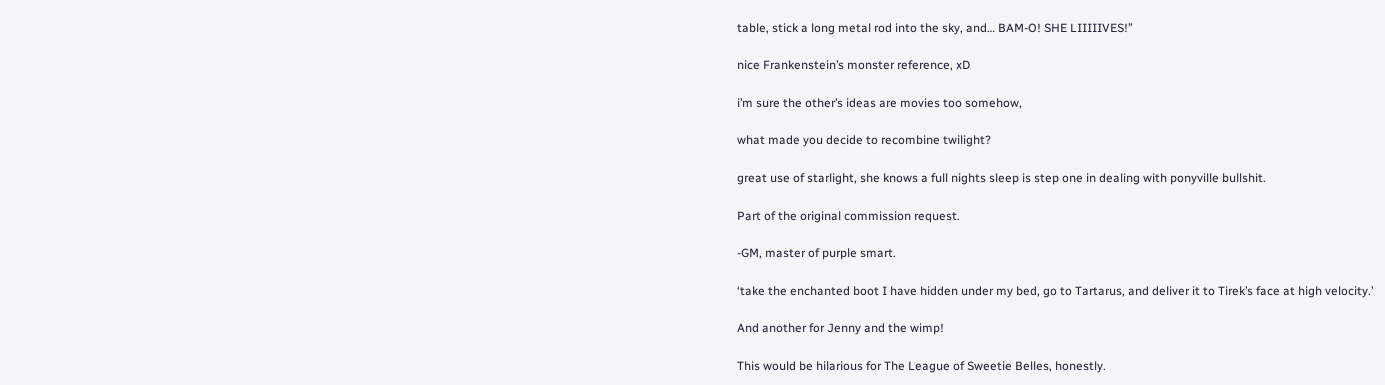table, stick a long metal rod into the sky, and… BAM-O! SHE LIIIIIVES!”

nice Frankenstein’s monster reference, xD

i’m sure the other’s ideas are movies too somehow,

what made you decide to recombine twilight?

great use of starlight, she knows a full nights sleep is step one in dealing with ponyville bullshit.

Part of the original commission request.

-GM, master of purple smart.

‘take the enchanted boot I have hidden under my bed, go to Tartarus, and deliver it to Tirek’s face at high velocity.’

And another for Jenny and the wimp!

This would be hilarious for The League of Sweetie Belles, honestly.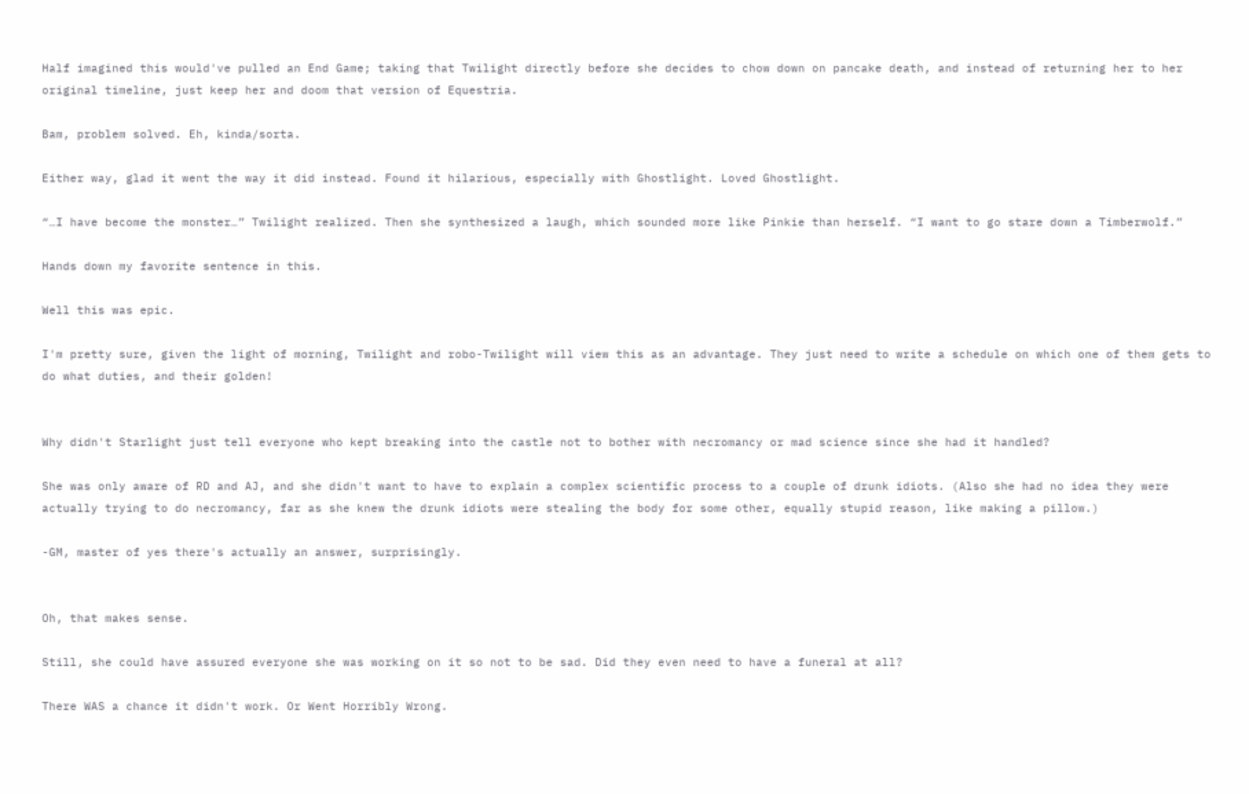Half imagined this would've pulled an End Game; taking that Twilight directly before she decides to chow down on pancake death, and instead of returning her to her original timeline, just keep her and doom that version of Equestria.

Bam, problem solved. Eh, kinda/sorta.

Either way, glad it went the way it did instead. Found it hilarious, especially with Ghostlight. Loved Ghostlight.

“…I have become the monster…” Twilight realized. Then she synthesized a laugh, which sounded more like Pinkie than herself. “I want to go stare down a Timberwolf.”

Hands down my favorite sentence in this.

Well this was epic.

I'm pretty sure, given the light of morning, Twilight and robo-Twilight will view this as an advantage. They just need to write a schedule on which one of them gets to do what duties, and their golden!


Why didn't Starlight just tell everyone who kept breaking into the castle not to bother with necromancy or mad science since she had it handled?

She was only aware of RD and AJ, and she didn't want to have to explain a complex scientific process to a couple of drunk idiots. (Also she had no idea they were actually trying to do necromancy, far as she knew the drunk idiots were stealing the body for some other, equally stupid reason, like making a pillow.)

-GM, master of yes there's actually an answer, surprisingly.


Oh, that makes sense.

Still, she could have assured everyone she was working on it so not to be sad. Did they even need to have a funeral at all?

There WAS a chance it didn't work. Or Went Horribly Wrong.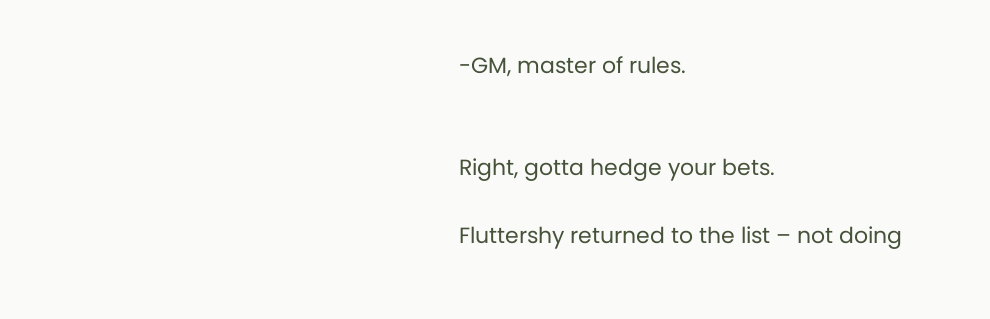-GM, master of rules.


Right, gotta hedge your bets.

Fluttershy returned to the list – not doing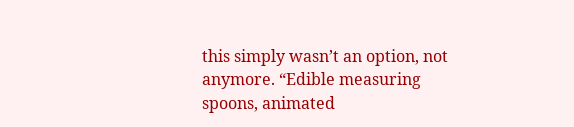this simply wasn’t an option, not anymore. “Edible measuring spoons, animated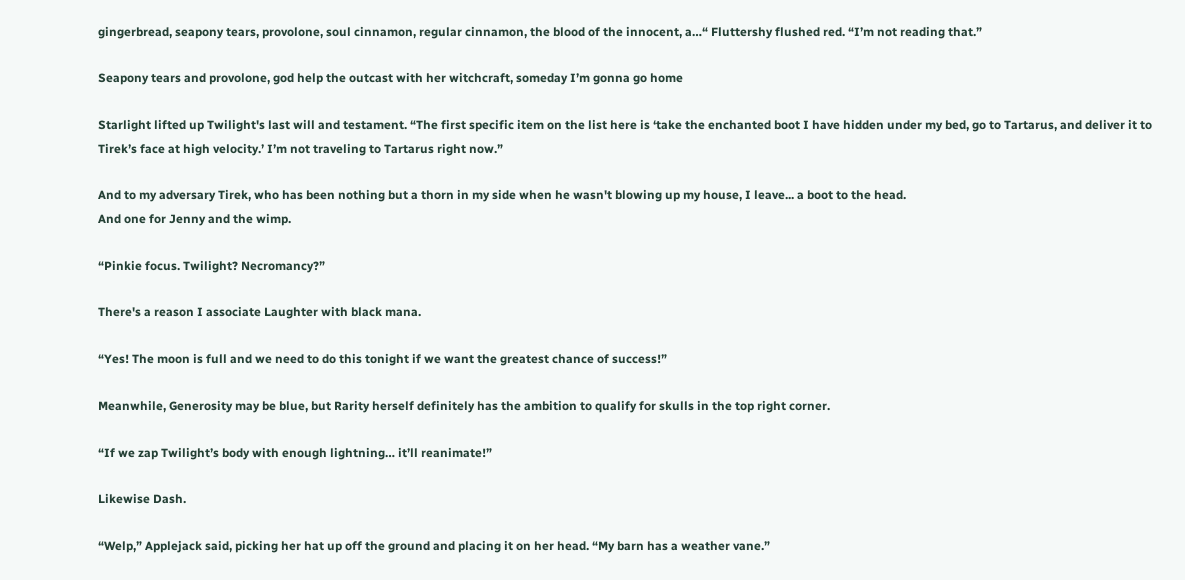gingerbread, seapony tears, provolone, soul cinnamon, regular cinnamon, the blood of the innocent, a…“ Fluttershy flushed red. “I’m not reading that.”

Seapony tears and provolone, god help the outcast with her witchcraft, someday I’m gonna go home

Starlight lifted up Twilight's last will and testament. “The first specific item on the list here is ‘take the enchanted boot I have hidden under my bed, go to Tartarus, and deliver it to Tirek’s face at high velocity.’ I’m not traveling to Tartarus right now.”

And to my adversary Tirek, who has been nothing but a thorn in my side when he wasn't blowing up my house, I leave... a boot to the head.
And one for Jenny and the wimp.

“Pinkie focus. Twilight? Necromancy?”

There's a reason I associate Laughter with black mana.

“Yes! The moon is full and we need to do this tonight if we want the greatest chance of success!”

Meanwhile, Generosity may be blue, but Rarity herself definitely has the ambition to qualify for skulls in the top right corner.

“If we zap Twilight’s body with enough lightning… it’ll reanimate!”

Likewise Dash.

“Welp,” Applejack said, picking her hat up off the ground and placing it on her head. “My barn has a weather vane.”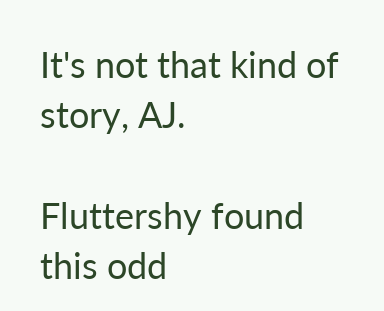It's not that kind of story, AJ.

Fluttershy found this odd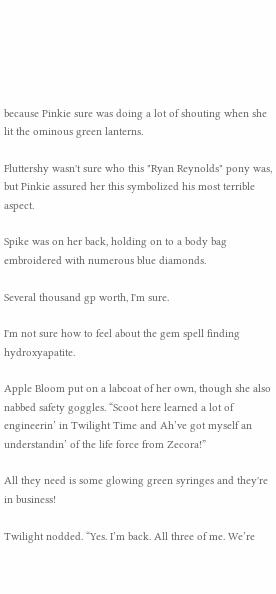because Pinkie sure was doing a lot of shouting when she lit the ominous green lanterns.

Fluttershy wasn't sure who this "Ryan Reynolds" pony was, but Pinkie assured her this symbolized his most terrible aspect.

Spike was on her back, holding on to a body bag embroidered with numerous blue diamonds.

Several thousand gp worth, I'm sure.

I'm not sure how to feel about the gem spell finding hydroxyapatite.

Apple Bloom put on a labcoat of her own, though she also nabbed safety goggles. “Scoot here learned a lot of engineerin’ in Twilight Time and Ah’ve got myself an understandin’ of the life force from Zecora!”

All they need is some glowing green syringes and they're in business!

Twilight nodded. “Yes. I’m back. All three of me. We’re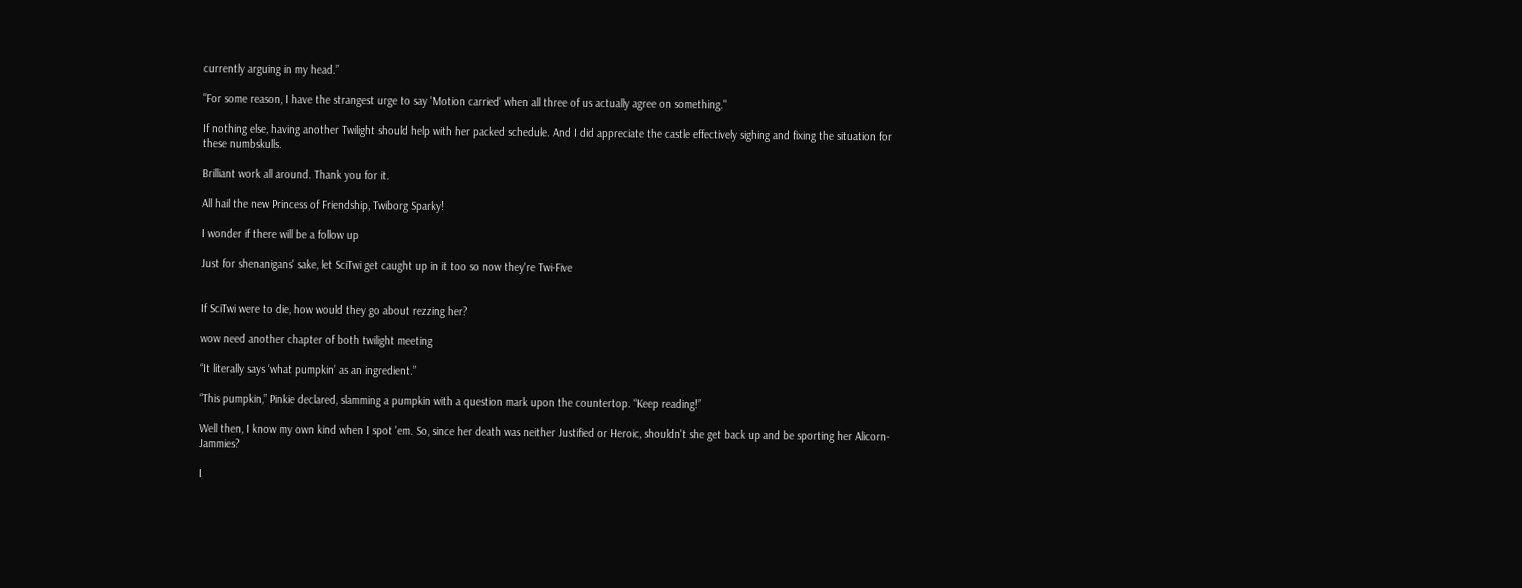currently arguing in my head.”

"For some reason, I have the strangest urge to say 'Motion carried' when all three of us actually agree on something."

If nothing else, having another Twilight should help with her packed schedule. And I did appreciate the castle effectively sighing and fixing the situation for these numbskulls.

Brilliant work all around. Thank you for it.

All hail the new Princess of Friendship, Twiborg Sparky!

I wonder if there will be a follow up

Just for shenanigans' sake, let SciTwi get caught up in it too so now they're Twi-Five


If SciTwi were to die, how would they go about rezzing her?

wow need another chapter of both twilight meeting

“It literally says ‘what pumpkin’ as an ingredient.”

“This pumpkin,” Pinkie declared, slamming a pumpkin with a question mark upon the countertop. “Keep reading!”

Well then, I know my own kind when I spot 'em. So, since her death was neither Justified or Heroic, shouldn't she get back up and be sporting her Alicorn-Jammies?

I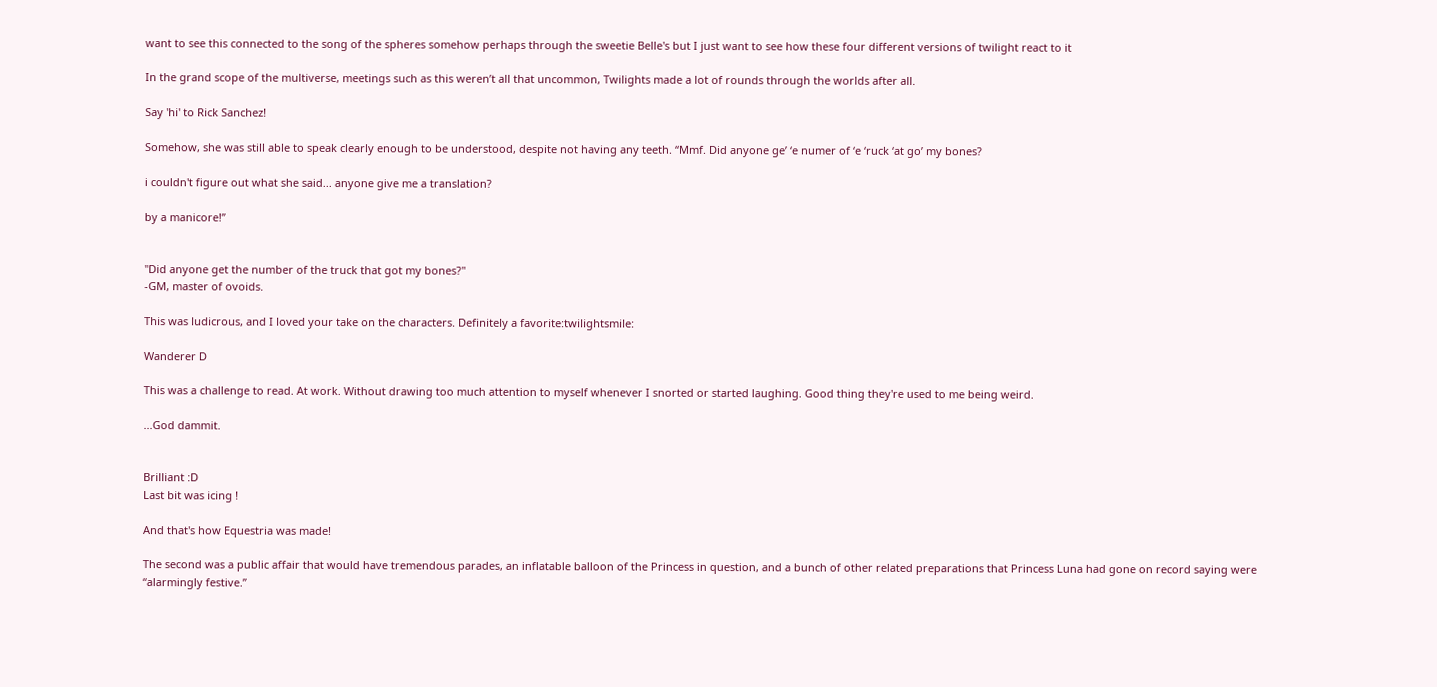want to see this connected to the song of the spheres somehow perhaps through the sweetie Belle's but I just want to see how these four different versions of twilight react to it

In the grand scope of the multiverse, meetings such as this weren’t all that uncommon, Twilights made a lot of rounds through the worlds after all.

Say 'hi' to Rick Sanchez!

Somehow, she was still able to speak clearly enough to be understood, despite not having any teeth. “Mmf. Did anyone ge’ ‘e numer of ‘e ‘ruck ‘at go’ my bones?

i couldn't figure out what she said... anyone give me a translation?

by a manicore!”


"Did anyone get the number of the truck that got my bones?"
-GM, master of ovoids.

This was ludicrous, and I loved your take on the characters. Definitely a favorite:twilightsmile:

Wanderer D

This was a challenge to read. At work. Without drawing too much attention to myself whenever I snorted or started laughing. Good thing they're used to me being weird.

...God dammit.


Brilliant :D
Last bit was icing !

And that's how Equestria was made!

The second was a public affair that would have tremendous parades, an inflatable balloon of the Princess in question, and a bunch of other related preparations that Princess Luna had gone on record saying were “alarmingly festive.”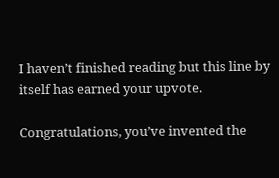I haven’t finished reading but this line by itself has earned your upvote.

Congratulations, you’ve invented the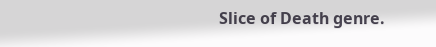Slice of Death genre.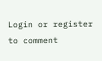Login or register to comment